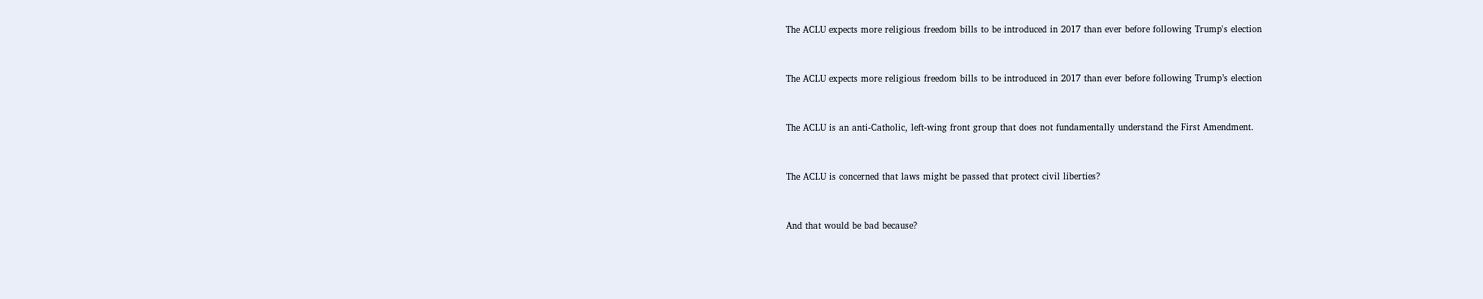The ACLU expects more religious freedom bills to be introduced in 2017 than ever before following Trump's election


The ACLU expects more religious freedom bills to be introduced in 2017 than ever before following Trump’s election


The ACLU is an anti-Catholic, left-wing front group that does not fundamentally understand the First Amendment.


The ACLU is concerned that laws might be passed that protect civil liberties?


And that would be bad because?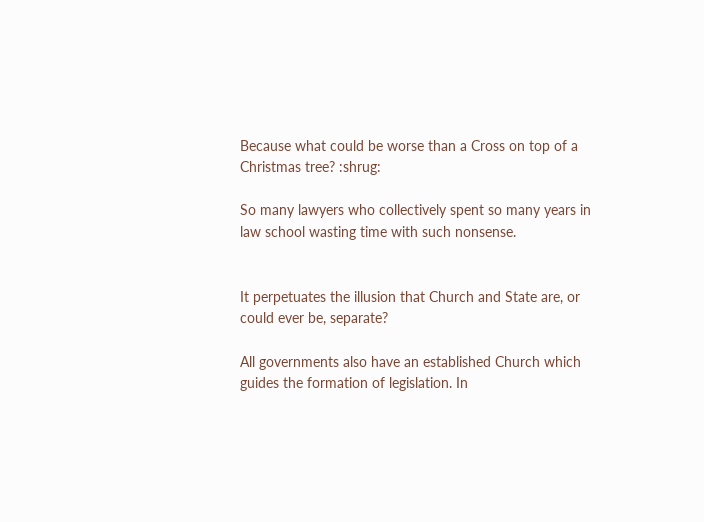Because what could be worse than a Cross on top of a Christmas tree? :shrug:

So many lawyers who collectively spent so many years in law school wasting time with such nonsense.


It perpetuates the illusion that Church and State are, or could ever be, separate?

All governments also have an established Church which guides the formation of legislation. In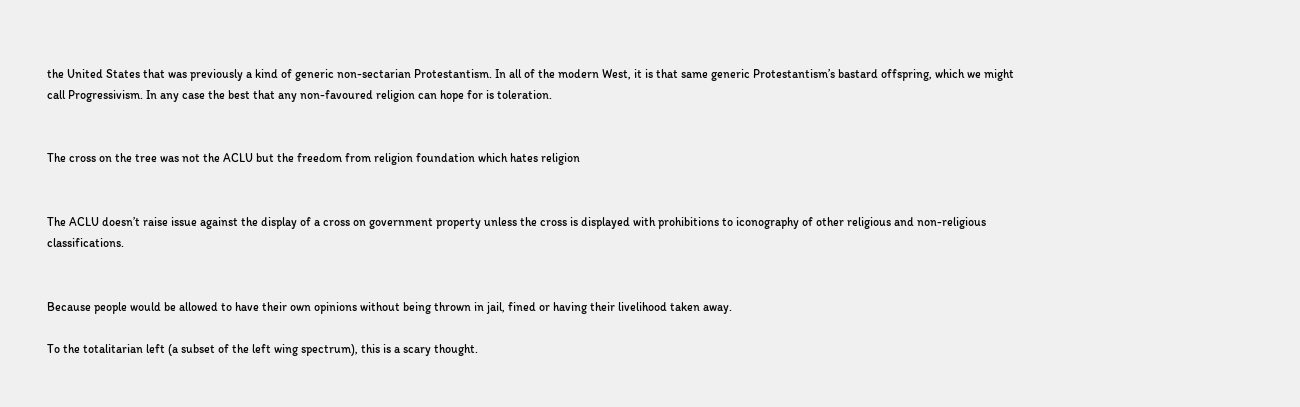the United States that was previously a kind of generic non-sectarian Protestantism. In all of the modern West, it is that same generic Protestantism’s bastard offspring, which we might call Progressivism. In any case the best that any non-favoured religion can hope for is toleration.


The cross on the tree was not the ACLU but the freedom from religion foundation which hates religion


The ACLU doesn’t raise issue against the display of a cross on government property unless the cross is displayed with prohibitions to iconography of other religious and non-religious classifications.


Because people would be allowed to have their own opinions without being thrown in jail, fined or having their livelihood taken away.

To the totalitarian left (a subset of the left wing spectrum), this is a scary thought.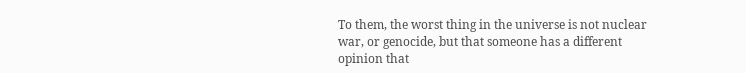To them, the worst thing in the universe is not nuclear war, or genocide, but that someone has a different opinion that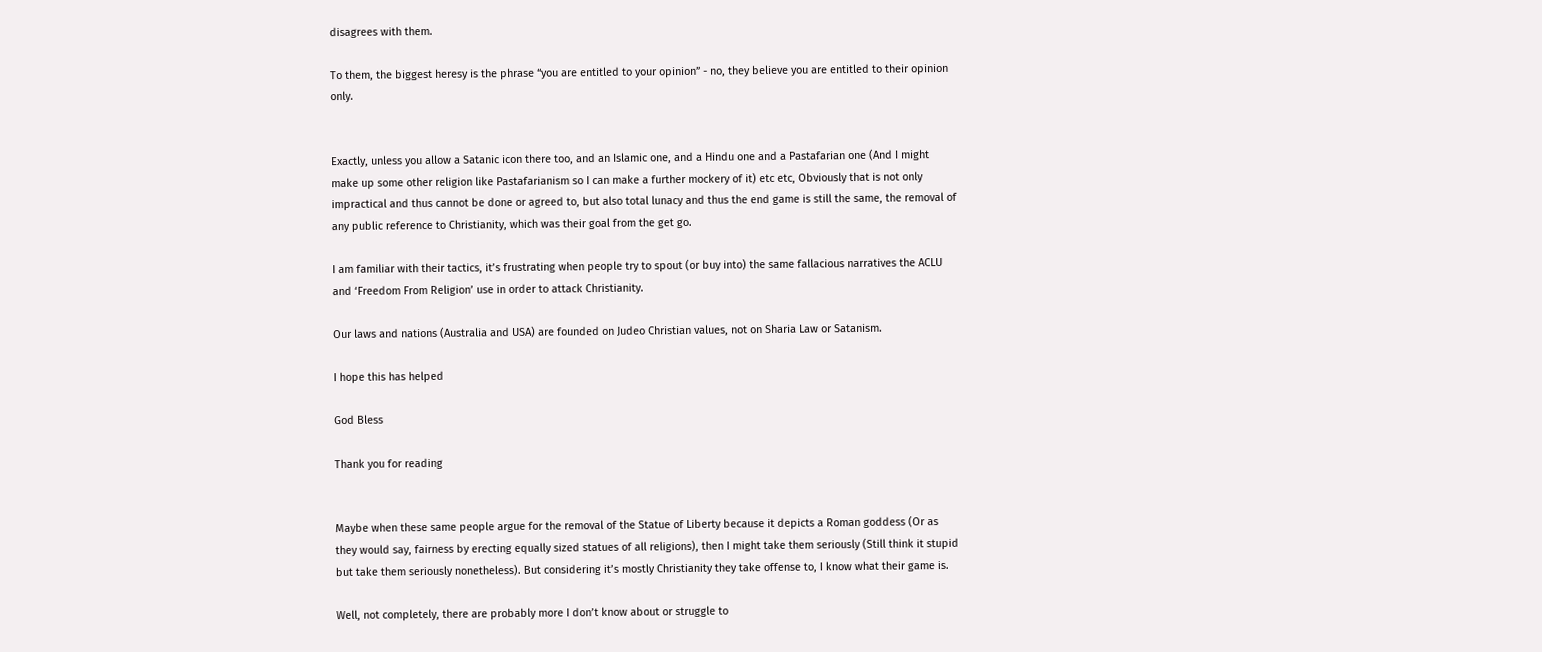disagrees with them.

To them, the biggest heresy is the phrase “you are entitled to your opinion” - no, they believe you are entitled to their opinion only.


Exactly, unless you allow a Satanic icon there too, and an Islamic one, and a Hindu one and a Pastafarian one (And I might make up some other religion like Pastafarianism so I can make a further mockery of it) etc etc, Obviously that is not only impractical and thus cannot be done or agreed to, but also total lunacy and thus the end game is still the same, the removal of any public reference to Christianity, which was their goal from the get go.

I am familiar with their tactics, it’s frustrating when people try to spout (or buy into) the same fallacious narratives the ACLU and ‘Freedom From Religion’ use in order to attack Christianity.

Our laws and nations (Australia and USA) are founded on Judeo Christian values, not on Sharia Law or Satanism.

I hope this has helped

God Bless

Thank you for reading


Maybe when these same people argue for the removal of the Statue of Liberty because it depicts a Roman goddess (Or as they would say, fairness by erecting equally sized statues of all religions), then I might take them seriously (Still think it stupid but take them seriously nonetheless). But considering it’s mostly Christianity they take offense to, I know what their game is.

Well, not completely, there are probably more I don’t know about or struggle to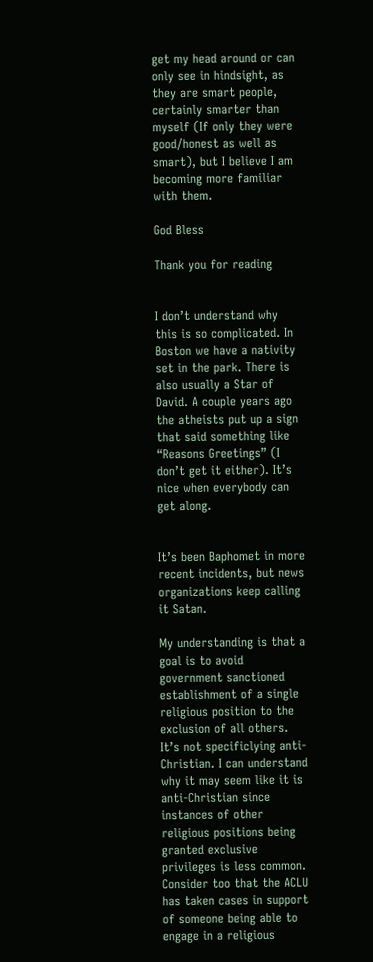get my head around or can only see in hindsight, as they are smart people, certainly smarter than myself (If only they were good/honest as well as smart), but I believe I am becoming more familiar with them.

God Bless

Thank you for reading


I don’t understand why this is so complicated. In Boston we have a nativity set in the park. There is also usually a Star of David. A couple years ago the atheists put up a sign that said something like “Reasons Greetings” (I don’t get it either). It’s nice when everybody can get along.


It’s been Baphomet in more recent incidents, but news organizations keep calling it Satan.

My understanding is that a goal is to avoid government sanctioned establishment of a single religious position to the exclusion of all others. It’s not specificlying anti-Christian. I can understand why it may seem like it is anti-Christian since instances of other religious positions being granted exclusive privileges is less common. Consider too that the ACLU has taken cases in support of someone being able to engage in a religious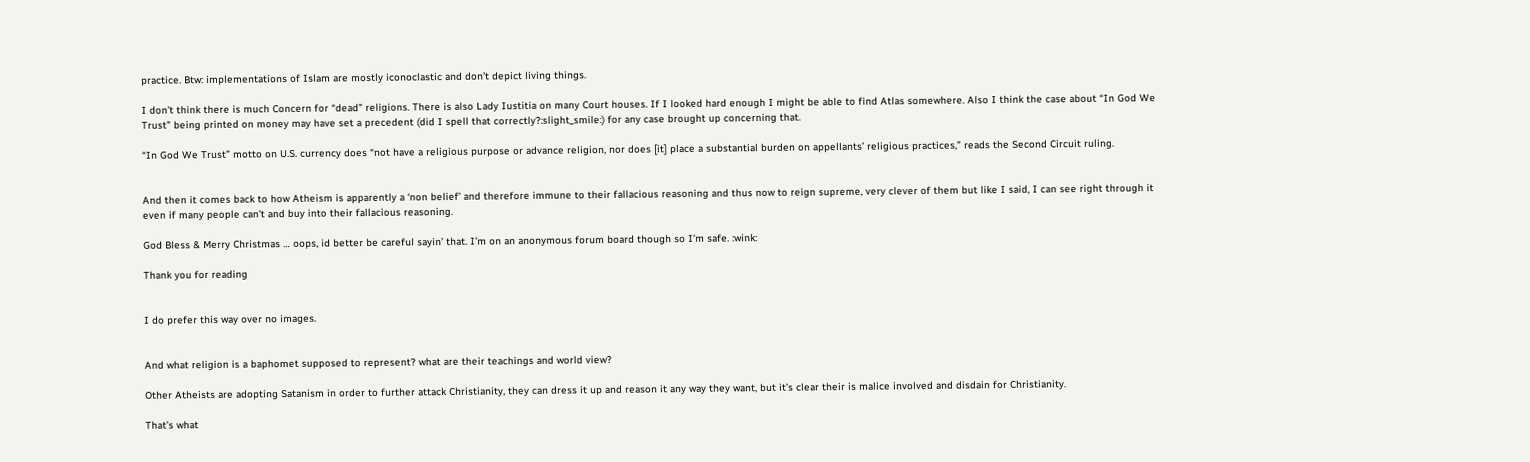practice. Btw: implementations of Islam are mostly iconoclastic and don’t depict living things.

I don’t think there is much Concern for “dead” religions. There is also Lady Iustitia on many Court houses. If I looked hard enough I might be able to find Atlas somewhere. Also I think the case about “In God We Trust” being printed on money may have set a precedent (did I spell that correctly?:slight_smile:) for any case brought up concerning that.

“In God We Trust” motto on U.S. currency does “not have a religious purpose or advance religion, nor does [it] place a substantial burden on appellants’ religious practices,” reads the Second Circuit ruling.


And then it comes back to how Atheism is apparently a ‘non belief’ and therefore immune to their fallacious reasoning and thus now to reign supreme, very clever of them but like I said, I can see right through it even if many people can’t and buy into their fallacious reasoning.

God Bless & Merry Christmas … oops, id better be careful sayin’ that. I’m on an anonymous forum board though so I’m safe. :wink:

Thank you for reading


I do prefer this way over no images.


And what religion is a baphomet supposed to represent? what are their teachings and world view?

Other Atheists are adopting Satanism in order to further attack Christianity, they can dress it up and reason it any way they want, but it’s clear their is malice involved and disdain for Christianity.

That’s what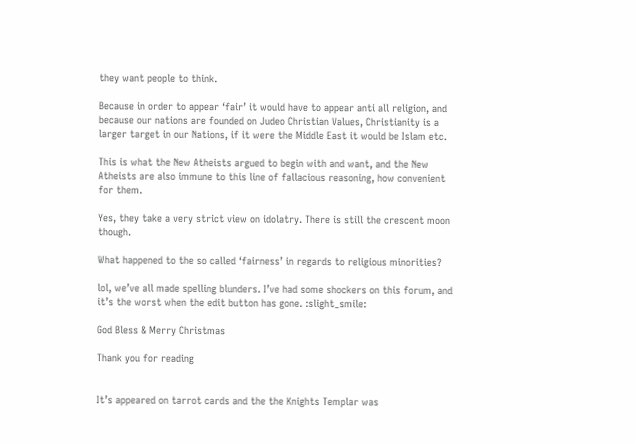they want people to think.

Because in order to appear ‘fair’ it would have to appear anti all religion, and because our nations are founded on Judeo Christian Values, Christianity is a larger target in our Nations, if it were the Middle East it would be Islam etc.

This is what the New Atheists argued to begin with and want, and the New Atheists are also immune to this line of fallacious reasoning, how convenient for them.

Yes, they take a very strict view on idolatry. There is still the crescent moon though.

What happened to the so called ‘fairness’ in regards to religious minorities?

lol, we’ve all made spelling blunders. I’ve had some shockers on this forum, and it’s the worst when the edit button has gone. :slight_smile:

God Bless & Merry Christmas

Thank you for reading


It’s appeared on tarrot cards and the the Knights Templar was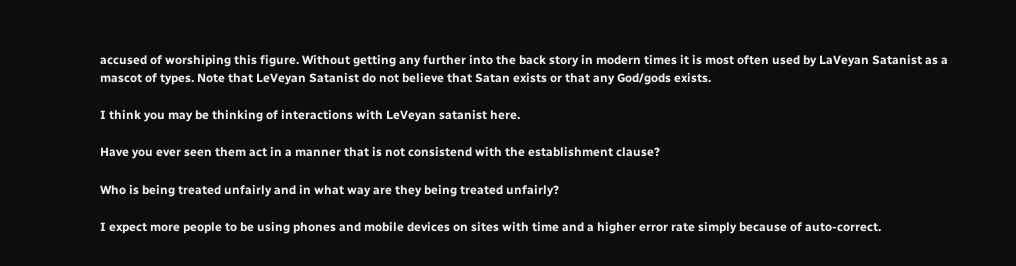accused of worshiping this figure. Without getting any further into the back story in modern times it is most often used by LaVeyan Satanist as a mascot of types. Note that LeVeyan Satanist do not believe that Satan exists or that any God/gods exists.

I think you may be thinking of interactions with LeVeyan satanist here.

Have you ever seen them act in a manner that is not consistend with the establishment clause?

Who is being treated unfairly and in what way are they being treated unfairly?

I expect more people to be using phones and mobile devices on sites with time and a higher error rate simply because of auto-correct.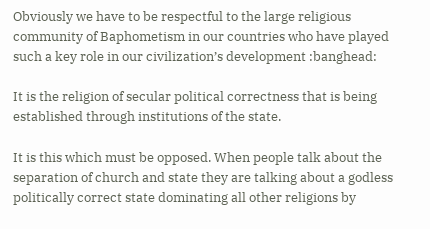Obviously we have to be respectful to the large religious community of Baphometism in our countries who have played such a key role in our civilization’s development :banghead:

It is the religion of secular political correctness that is being established through institutions of the state.

It is this which must be opposed. When people talk about the separation of church and state they are talking about a godless politically correct state dominating all other religions by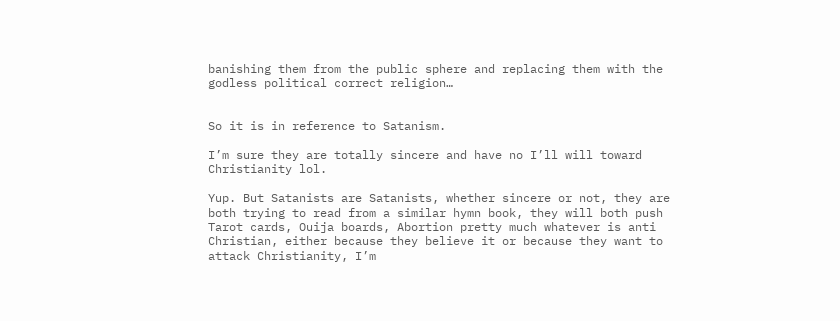banishing them from the public sphere and replacing them with the godless political correct religion…


So it is in reference to Satanism.

I’m sure they are totally sincere and have no I’ll will toward Christianity lol.

Yup. But Satanists are Satanists, whether sincere or not, they are both trying to read from a similar hymn book, they will both push Tarot cards, Ouija boards, Abortion pretty much whatever is anti Christian, either because they believe it or because they want to attack Christianity, I’m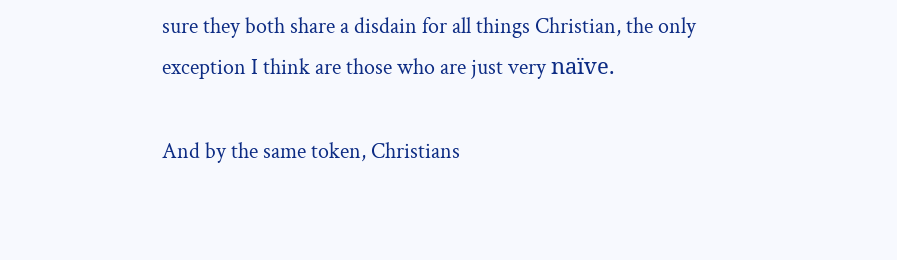sure they both share a disdain for all things Christian, the only exception I think are those who are just very naïve.

And by the same token, Christians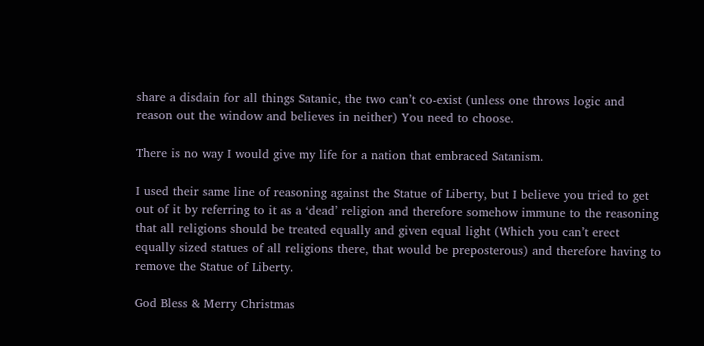share a disdain for all things Satanic, the two can’t co-exist (unless one throws logic and reason out the window and believes in neither) You need to choose.

There is no way I would give my life for a nation that embraced Satanism.

I used their same line of reasoning against the Statue of Liberty, but I believe you tried to get out of it by referring to it as a ‘dead’ religion and therefore somehow immune to the reasoning that all religions should be treated equally and given equal light (Which you can’t erect equally sized statues of all religions there, that would be preposterous) and therefore having to remove the Statue of Liberty.

God Bless & Merry Christmas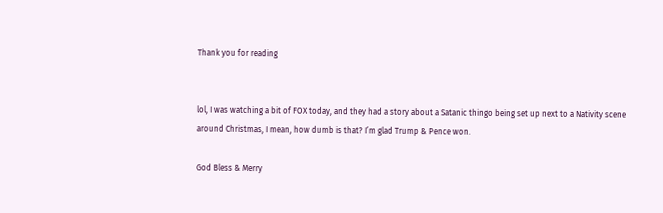Thank you for reading


lol, I was watching a bit of FOX today, and they had a story about a Satanic thingo being set up next to a Nativity scene around Christmas, I mean, how dumb is that? I’m glad Trump & Pence won.

God Bless & Merry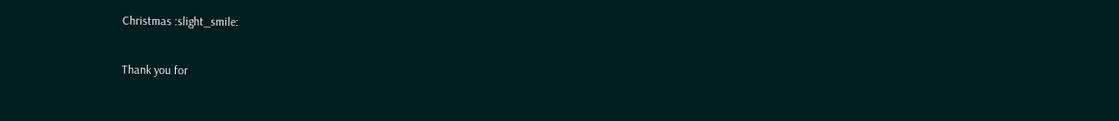Christmas :slight_smile:

Thank you for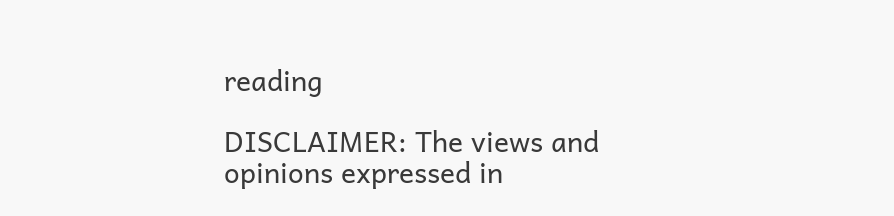reading

DISCLAIMER: The views and opinions expressed in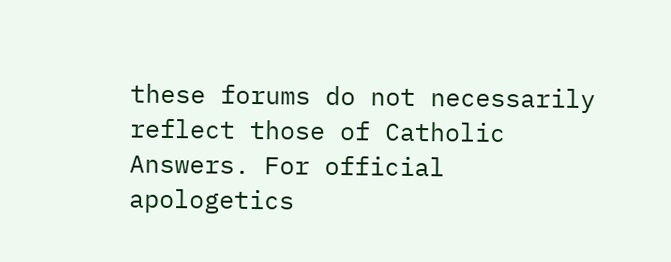these forums do not necessarily reflect those of Catholic Answers. For official apologetics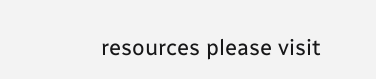resources please visit